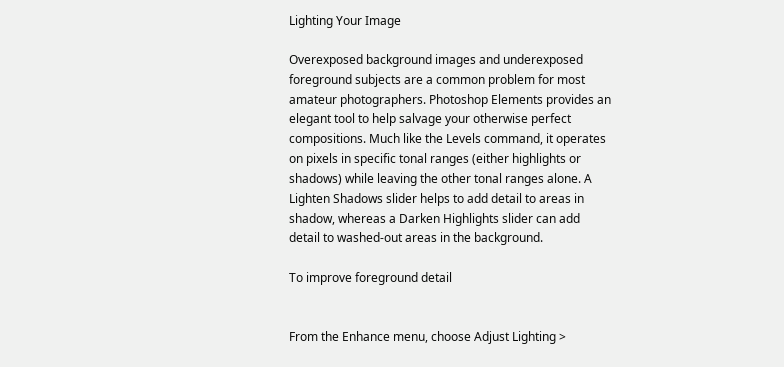Lighting Your Image

Overexposed background images and underexposed foreground subjects are a common problem for most amateur photographers. Photoshop Elements provides an elegant tool to help salvage your otherwise perfect compositions. Much like the Levels command, it operates on pixels in specific tonal ranges (either highlights or shadows) while leaving the other tonal ranges alone. A Lighten Shadows slider helps to add detail to areas in shadow, whereas a Darken Highlights slider can add detail to washed-out areas in the background.

To improve foreground detail


From the Enhance menu, choose Adjust Lighting >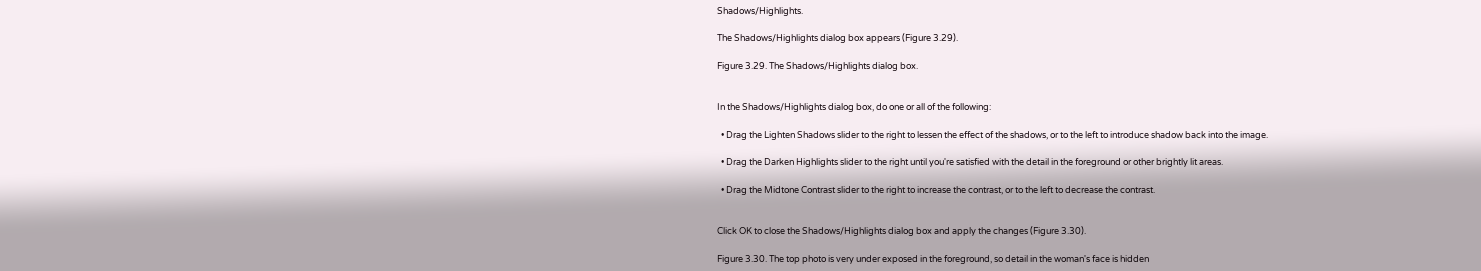Shadows/Highlights.

The Shadows/Highlights dialog box appears (Figure 3.29).

Figure 3.29. The Shadows/Highlights dialog box.


In the Shadows/Highlights dialog box, do one or all of the following:

  • Drag the Lighten Shadows slider to the right to lessen the effect of the shadows, or to the left to introduce shadow back into the image.

  • Drag the Darken Highlights slider to the right until you're satisfied with the detail in the foreground or other brightly lit areas.

  • Drag the Midtone Contrast slider to the right to increase the contrast, or to the left to decrease the contrast.


Click OK to close the Shadows/Highlights dialog box and apply the changes (Figure 3.30).

Figure 3.30. The top photo is very under exposed in the foreground, so detail in the woman's face is hidden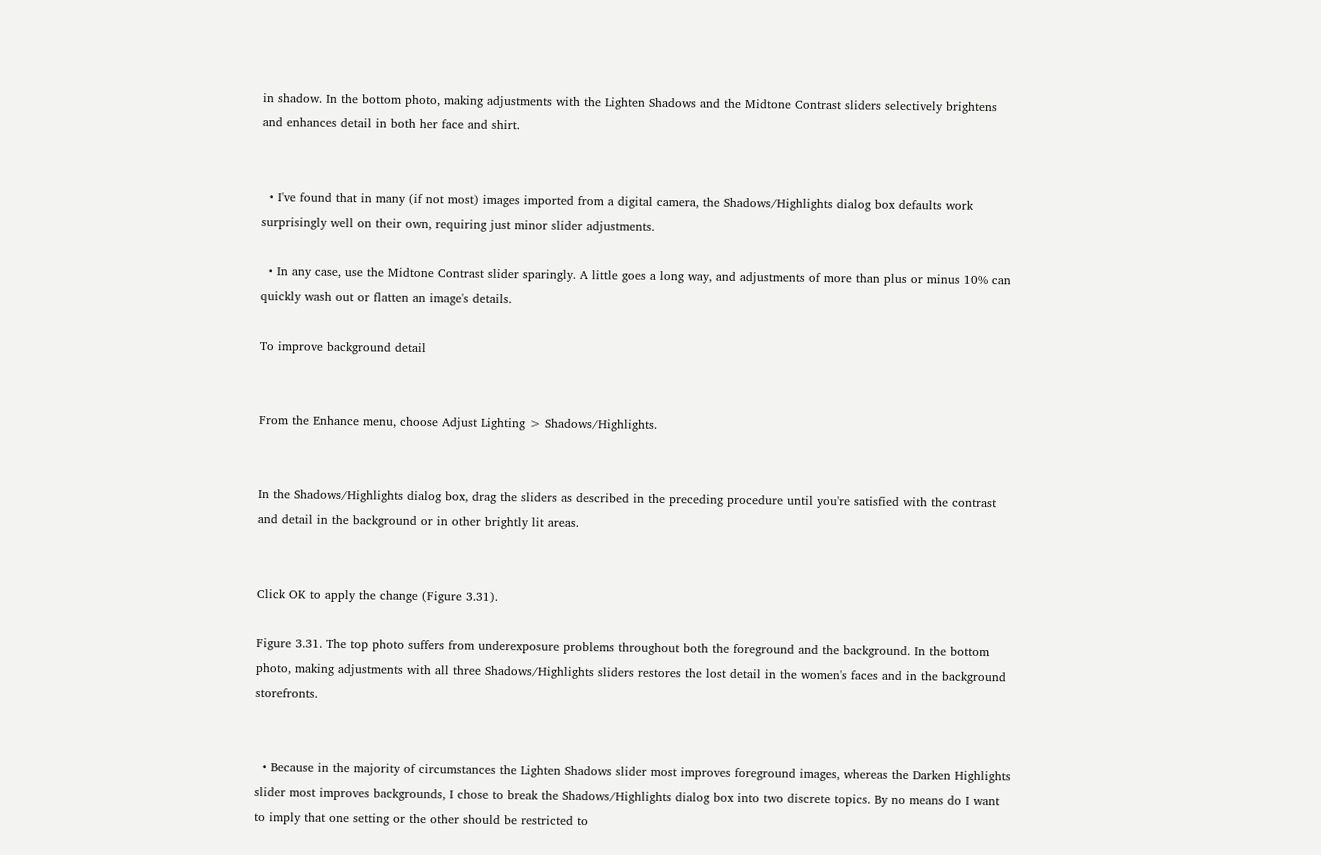in shadow. In the bottom photo, making adjustments with the Lighten Shadows and the Midtone Contrast sliders selectively brightens and enhances detail in both her face and shirt.


  • I've found that in many (if not most) images imported from a digital camera, the Shadows/Highlights dialog box defaults work surprisingly well on their own, requiring just minor slider adjustments.

  • In any case, use the Midtone Contrast slider sparingly. A little goes a long way, and adjustments of more than plus or minus 10% can quickly wash out or flatten an image's details.

To improve background detail


From the Enhance menu, choose Adjust Lighting > Shadows/Highlights.


In the Shadows/Highlights dialog box, drag the sliders as described in the preceding procedure until you're satisfied with the contrast and detail in the background or in other brightly lit areas.


Click OK to apply the change (Figure 3.31).

Figure 3.31. The top photo suffers from underexposure problems throughout both the foreground and the background. In the bottom photo, making adjustments with all three Shadows/Highlights sliders restores the lost detail in the women's faces and in the background storefronts.


  • Because in the majority of circumstances the Lighten Shadows slider most improves foreground images, whereas the Darken Highlights slider most improves backgrounds, I chose to break the Shadows/Highlights dialog box into two discrete topics. By no means do I want to imply that one setting or the other should be restricted to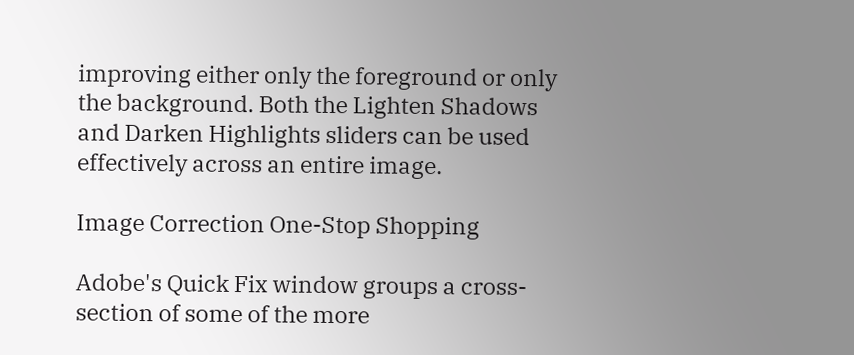improving either only the foreground or only the background. Both the Lighten Shadows and Darken Highlights sliders can be used effectively across an entire image.

Image Correction One-Stop Shopping

Adobe's Quick Fix window groups a cross-section of some of the more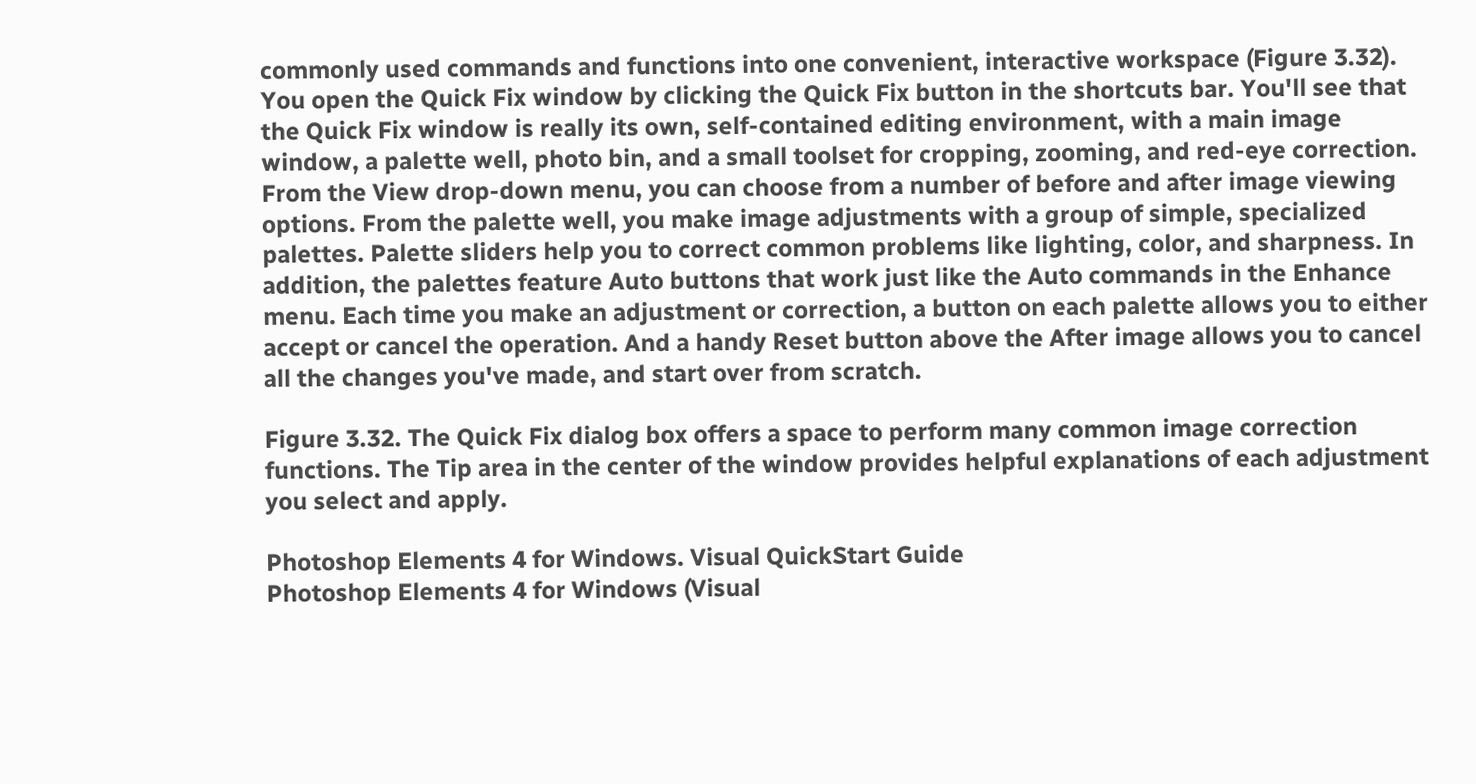commonly used commands and functions into one convenient, interactive workspace (Figure 3.32). You open the Quick Fix window by clicking the Quick Fix button in the shortcuts bar. You'll see that the Quick Fix window is really its own, self-contained editing environment, with a main image window, a palette well, photo bin, and a small toolset for cropping, zooming, and red-eye correction. From the View drop-down menu, you can choose from a number of before and after image viewing options. From the palette well, you make image adjustments with a group of simple, specialized palettes. Palette sliders help you to correct common problems like lighting, color, and sharpness. In addition, the palettes feature Auto buttons that work just like the Auto commands in the Enhance menu. Each time you make an adjustment or correction, a button on each palette allows you to either accept or cancel the operation. And a handy Reset button above the After image allows you to cancel all the changes you've made, and start over from scratch.

Figure 3.32. The Quick Fix dialog box offers a space to perform many common image correction functions. The Tip area in the center of the window provides helpful explanations of each adjustment you select and apply.

Photoshop Elements 4 for Windows. Visual QuickStart Guide
Photoshop Elements 4 for Windows (Visual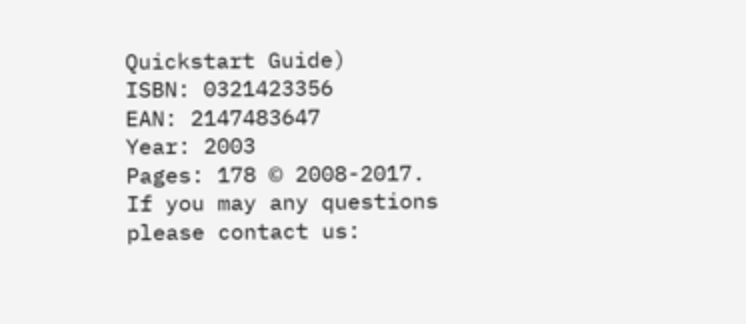Quickstart Guide)
ISBN: 0321423356
EAN: 2147483647
Year: 2003
Pages: 178 © 2008-2017.
If you may any questions please contact us: